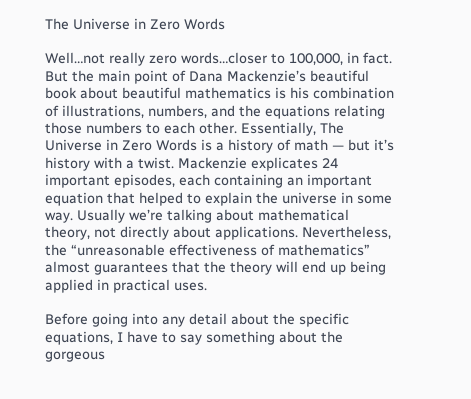The Universe in Zero Words

Well…not really zero words…closer to 100,000, in fact. But the main point of Dana Mackenzie’s beautiful book about beautiful mathematics is his combination of illustrations, numbers, and the equations relating those numbers to each other. Essentially, The Universe in Zero Words is a history of math — but it’s history with a twist. Mackenzie explicates 24 important episodes, each containing an important equation that helped to explain the universe in some way. Usually we’re talking about mathematical theory, not directly about applications. Nevertheless, the “unreasonable effectiveness of mathematics” almost guarantees that the theory will end up being applied in practical uses.

Before going into any detail about the specific equations, I have to say something about the gorgeous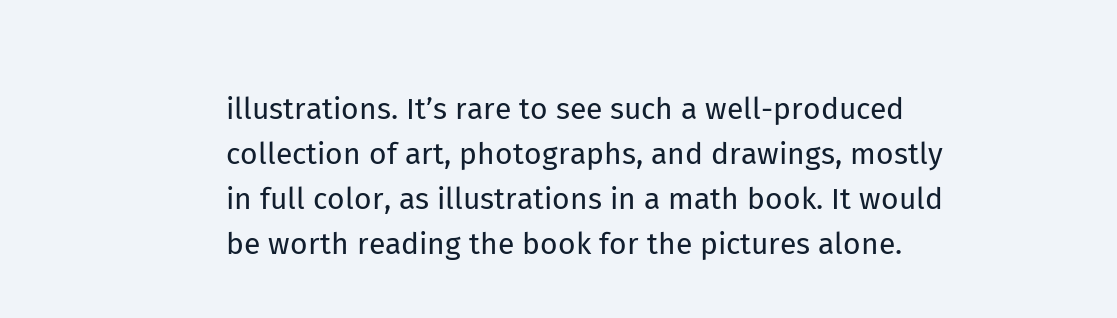illustrations. It’s rare to see such a well-produced collection of art, photographs, and drawings, mostly in full color, as illustrations in a math book. It would be worth reading the book for the pictures alone.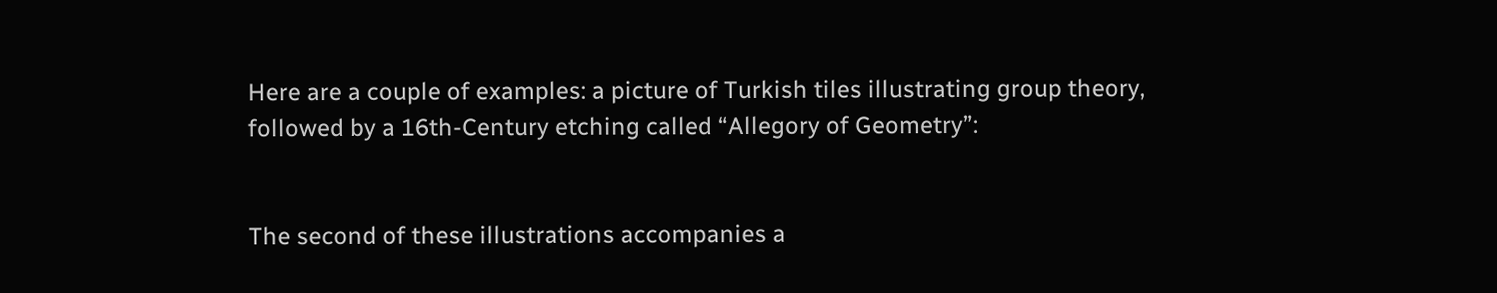Here are a couple of examples: a picture of Turkish tiles illustrating group theory, followed by a 16th-Century etching called “Allegory of Geometry”:


The second of these illustrations accompanies a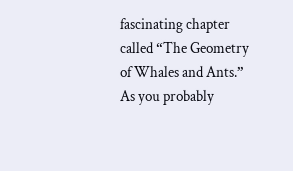fascinating chapter called “The Geometry of Whales and Ants.” As you probably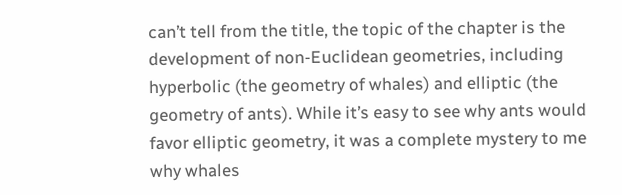can’t tell from the title, the topic of the chapter is the development of non-Euclidean geometries, including hyperbolic (the geometry of whales) and elliptic (the geometry of ants). While it’s easy to see why ants would favor elliptic geometry, it was a complete mystery to me why whales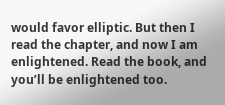would favor elliptic. But then I read the chapter, and now I am enlightened. Read the book, and you’ll be enlightened too.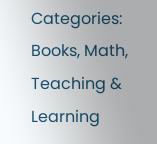Categories: Books, Math, Teaching & Learning